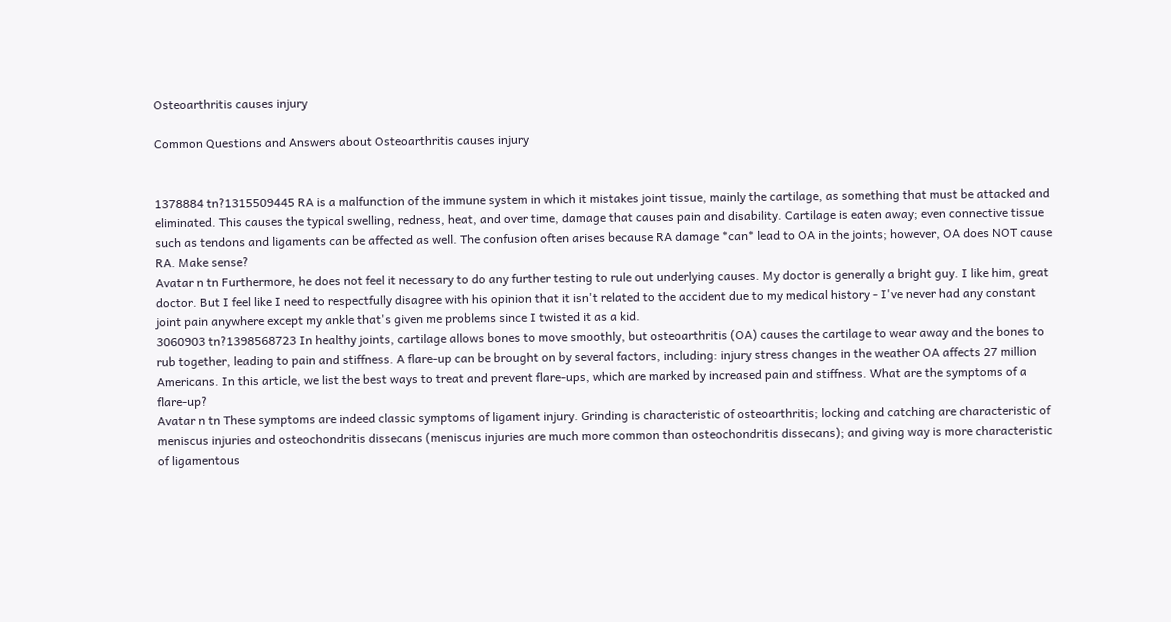Osteoarthritis causes injury

Common Questions and Answers about Osteoarthritis causes injury


1378884 tn?1315509445 RA is a malfunction of the immune system in which it mistakes joint tissue, mainly the cartilage, as something that must be attacked and eliminated. This causes the typical swelling, redness, heat, and over time, damage that causes pain and disability. Cartilage is eaten away; even connective tissue such as tendons and ligaments can be affected as well. The confusion often arises because RA damage *can* lead to OA in the joints; however, OA does NOT cause RA. Make sense?
Avatar n tn Furthermore, he does not feel it necessary to do any further testing to rule out underlying causes. My doctor is generally a bright guy. I like him, great doctor. But I feel like I need to respectfully disagree with his opinion that it isn't related to the accident due to my medical history - I've never had any constant joint pain anywhere except my ankle that's given me problems since I twisted it as a kid.
3060903 tn?1398568723 In healthy joints, cartilage allows bones to move smoothly, but osteoarthritis (OA) causes the cartilage to wear away and the bones to rub together, leading to pain and stiffness. A flare-up can be brought on by several factors, including: injury stress changes in the weather OA affects 27 million Americans. In this article, we list the best ways to treat and prevent flare-ups, which are marked by increased pain and stiffness. What are the symptoms of a flare-up?
Avatar n tn These symptoms are indeed classic symptoms of ligament injury. Grinding is characteristic of osteoarthritis; locking and catching are characteristic of meniscus injuries and osteochondritis dissecans (meniscus injuries are much more common than osteochondritis dissecans); and giving way is more characteristic of ligamentous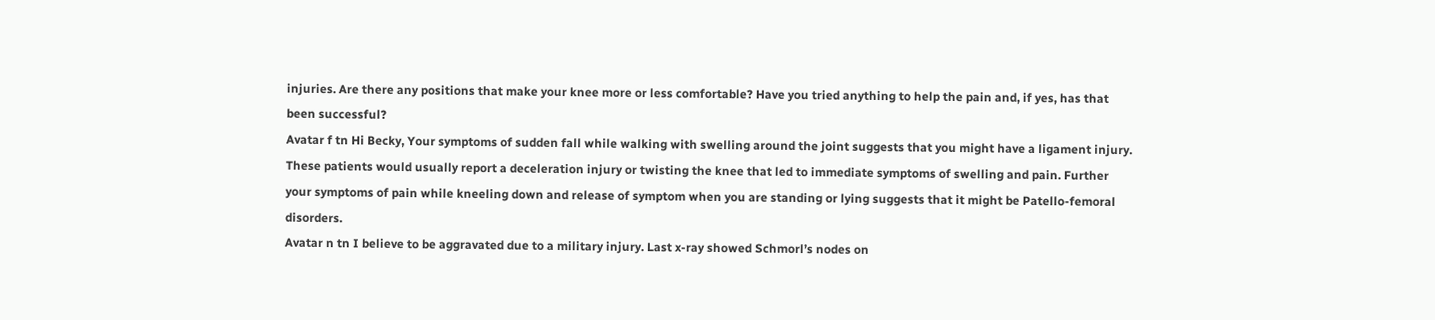injuries. Are there any positions that make your knee more or less comfortable? Have you tried anything to help the pain and, if yes, has that been successful?
Avatar f tn Hi Becky, Your symptoms of sudden fall while walking with swelling around the joint suggests that you might have a ligament injury. These patients would usually report a deceleration injury or twisting the knee that led to immediate symptoms of swelling and pain. Further your symptoms of pain while kneeling down and release of symptom when you are standing or lying suggests that it might be Patello-femoral disorders.
Avatar n tn I believe to be aggravated due to a military injury. Last x-ray showed Schmorl’s nodes on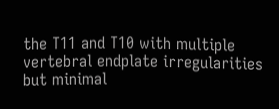the T11 and T10 with multiple vertebral endplate irregularities but minimal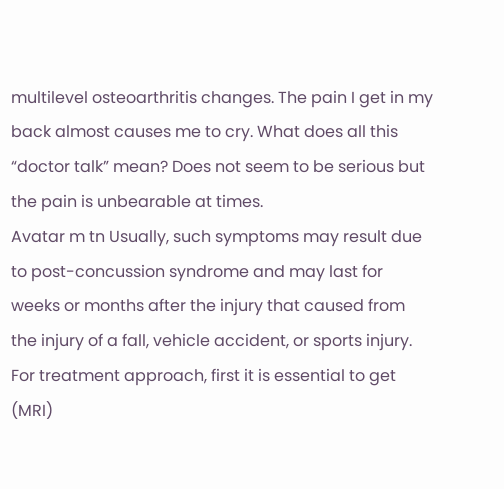multilevel osteoarthritis changes. The pain I get in my back almost causes me to cry. What does all this “doctor talk” mean? Does not seem to be serious but the pain is unbearable at times.
Avatar m tn Usually, such symptoms may result due to post-concussion syndrome and may last for weeks or months after the injury that caused from the injury of a fall, vehicle accident, or sports injury. For treatment approach, first it is essential to get (MRI)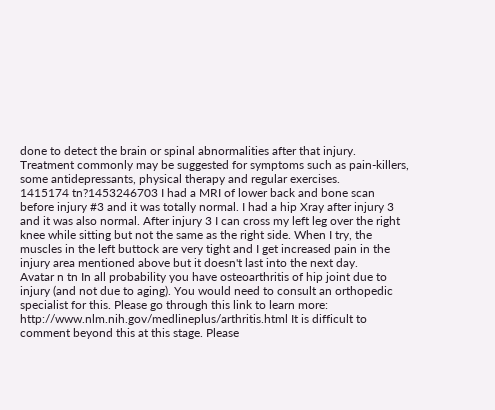done to detect the brain or spinal abnormalities after that injury. Treatment commonly may be suggested for symptoms such as pain-killers, some antidepressants, physical therapy and regular exercises.
1415174 tn?1453246703 I had a MRI of lower back and bone scan before injury #3 and it was totally normal. I had a hip Xray after injury 3 and it was also normal. After injury 3 I can cross my left leg over the right knee while sitting but not the same as the right side. When I try, the muscles in the left buttock are very tight and I get increased pain in the injury area mentioned above but it doesn't last into the next day.
Avatar n tn In all probability you have osteoarthritis of hip joint due to injury (and not due to aging). You would need to consult an orthopedic specialist for this. Please go through this link to learn more: http://www.nlm.nih.gov/medlineplus/arthritis.html It is difficult to comment beyond this at this stage. Please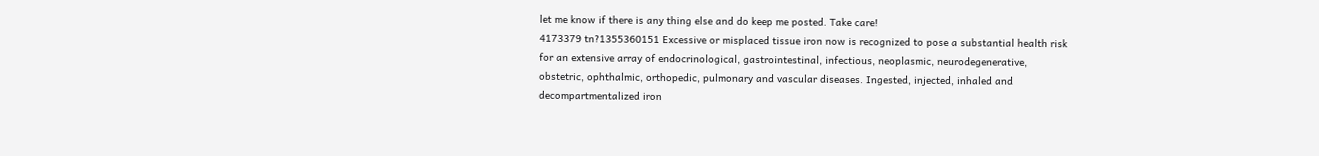let me know if there is any thing else and do keep me posted. Take care!
4173379 tn?1355360151 Excessive or misplaced tissue iron now is recognized to pose a substantial health risk for an extensive array of endocrinological, gastrointestinal, infectious, neoplasmic, neurodegenerative, obstetric, ophthalmic, orthopedic, pulmonary and vascular diseases. Ingested, injected, inhaled and decompartmentalized iron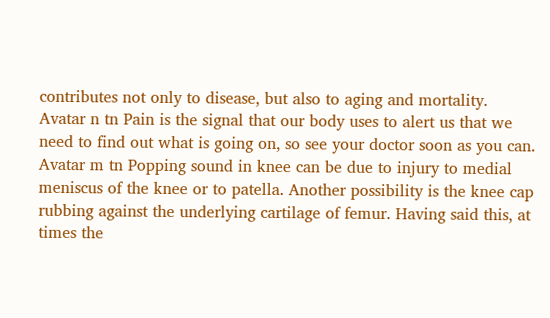contributes not only to disease, but also to aging and mortality.
Avatar n tn Pain is the signal that our body uses to alert us that we need to find out what is going on, so see your doctor soon as you can.
Avatar m tn Popping sound in knee can be due to injury to medial meniscus of the knee or to patella. Another possibility is the knee cap rubbing against the underlying cartilage of femur. Having said this, at times the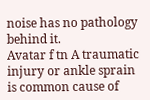noise has no pathology behind it.
Avatar f tn A traumatic injury or ankle sprain is common cause of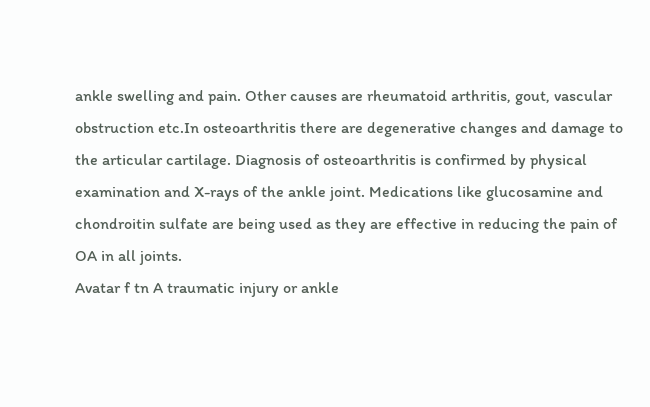ankle swelling and pain. Other causes are rheumatoid arthritis, gout, vascular obstruction etc.In osteoarthritis there are degenerative changes and damage to the articular cartilage. Diagnosis of osteoarthritis is confirmed by physical examination and X-rays of the ankle joint. Medications like glucosamine and chondroitin sulfate are being used as they are effective in reducing the pain of OA in all joints.
Avatar f tn A traumatic injury or ankle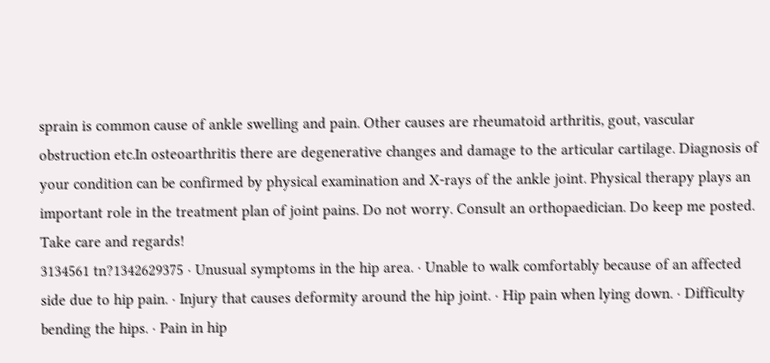sprain is common cause of ankle swelling and pain. Other causes are rheumatoid arthritis, gout, vascular obstruction etc.In osteoarthritis there are degenerative changes and damage to the articular cartilage. Diagnosis of your condition can be confirmed by physical examination and X-rays of the ankle joint. Physical therapy plays an important role in the treatment plan of joint pains. Do not worry. Consult an orthopaedician. Do keep me posted. Take care and regards!
3134561 tn?1342629375 · Unusual symptoms in the hip area. · Unable to walk comfortably because of an affected side due to hip pain. · Injury that causes deformity around the hip joint. · Hip pain when lying down. · Difficulty bending the hips. · Pain in hip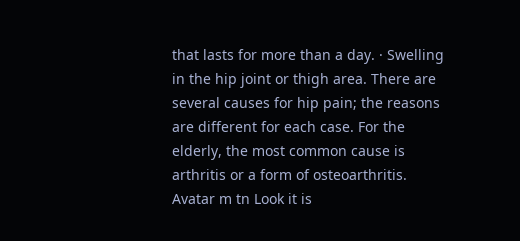that lasts for more than a day. · Swelling in the hip joint or thigh area. There are several causes for hip pain; the reasons are different for each case. For the elderly, the most common cause is arthritis or a form of osteoarthritis.
Avatar m tn Look it is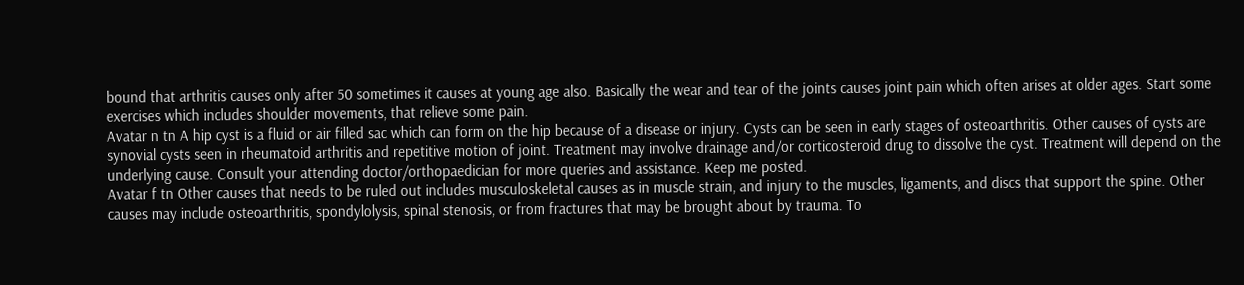bound that arthritis causes only after 50 sometimes it causes at young age also. Basically the wear and tear of the joints causes joint pain which often arises at older ages. Start some exercises which includes shoulder movements, that relieve some pain.
Avatar n tn A hip cyst is a fluid or air filled sac which can form on the hip because of a disease or injury. Cysts can be seen in early stages of osteoarthritis. Other causes of cysts are synovial cysts seen in rheumatoid arthritis and repetitive motion of joint. Treatment may involve drainage and/or corticosteroid drug to dissolve the cyst. Treatment will depend on the underlying cause. Consult your attending doctor/orthopaedician for more queries and assistance. Keep me posted.
Avatar f tn Other causes that needs to be ruled out includes musculoskeletal causes as in muscle strain, and injury to the muscles, ligaments, and discs that support the spine. Other causes may include osteoarthritis, spondylolysis, spinal stenosis, or from fractures that may be brought about by trauma. To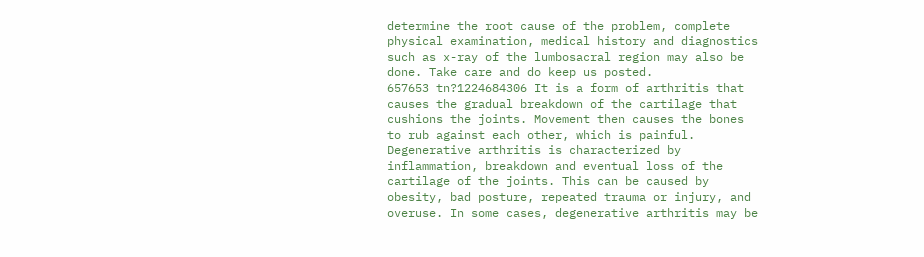determine the root cause of the problem, complete physical examination, medical history and diagnostics such as x-ray of the lumbosacral region may also be done. Take care and do keep us posted.
657653 tn?1224684306 It is a form of arthritis that causes the gradual breakdown of the cartilage that cushions the joints. Movement then causes the bones to rub against each other, which is painful. Degenerative arthritis is characterized by inflammation, breakdown and eventual loss of the cartilage of the joints. This can be caused by obesity, bad posture, repeated trauma or injury, and overuse. In some cases, degenerative arthritis may be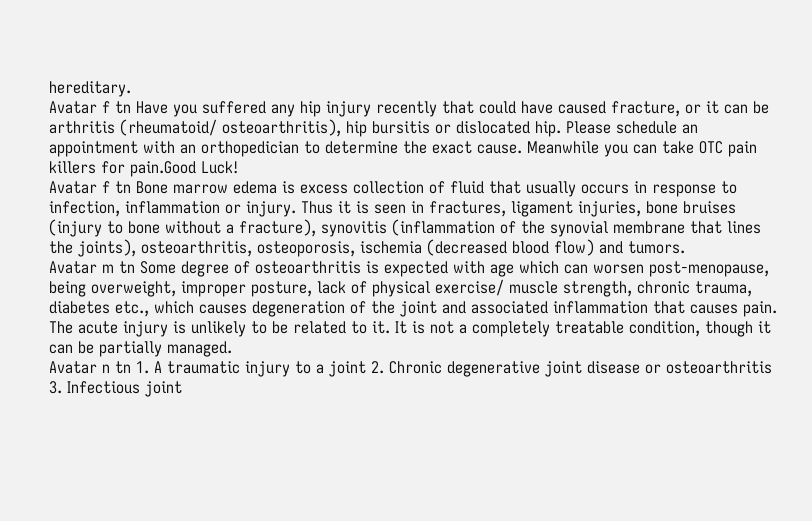hereditary.
Avatar f tn Have you suffered any hip injury recently that could have caused fracture, or it can be arthritis (rheumatoid/ osteoarthritis), hip bursitis or dislocated hip. Please schedule an appointment with an orthopedician to determine the exact cause. Meanwhile you can take OTC pain killers for pain.Good Luck!
Avatar f tn Bone marrow edema is excess collection of fluid that usually occurs in response to infection, inflammation or injury. Thus it is seen in fractures, ligament injuries, bone bruises (injury to bone without a fracture), synovitis (inflammation of the synovial membrane that lines the joints), osteoarthritis, osteoporosis, ischemia (decreased blood flow) and tumors.
Avatar m tn Some degree of osteoarthritis is expected with age which can worsen post-menopause, being overweight, improper posture, lack of physical exercise/ muscle strength, chronic trauma, diabetes etc., which causes degeneration of the joint and associated inflammation that causes pain. The acute injury is unlikely to be related to it. It is not a completely treatable condition, though it can be partially managed.
Avatar n tn 1. A traumatic injury to a joint 2. Chronic degenerative joint disease or osteoarthritis 3. Infectious joint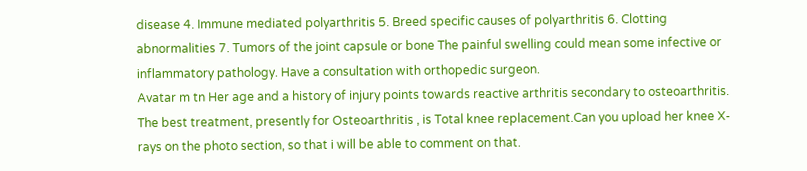disease 4. Immune mediated polyarthritis 5. Breed specific causes of polyarthritis 6. Clotting abnormalities 7. Tumors of the joint capsule or bone The painful swelling could mean some infective or inflammatory pathology. Have a consultation with orthopedic surgeon.
Avatar m tn Her age and a history of injury points towards reactive arthritis secondary to osteoarthritis. The best treatment, presently for Osteoarthritis , is Total knee replacement.Can you upload her knee X-rays on the photo section, so that i will be able to comment on that.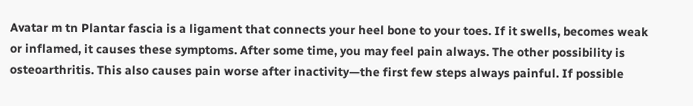Avatar m tn Plantar fascia is a ligament that connects your heel bone to your toes. If it swells, becomes weak or inflamed, it causes these symptoms. After some time, you may feel pain always. The other possibility is osteoarthritis. This also causes pain worse after inactivity—the first few steps always painful. If possible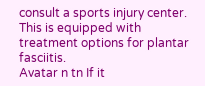consult a sports injury center. This is equipped with treatment options for plantar fasciitis.
Avatar n tn If it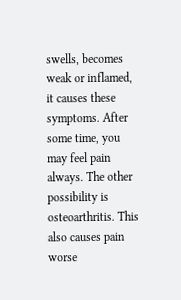swells, becomes weak or inflamed, it causes these symptoms. After some time, you may feel pain always. The other possibility is osteoarthritis. This also causes pain worse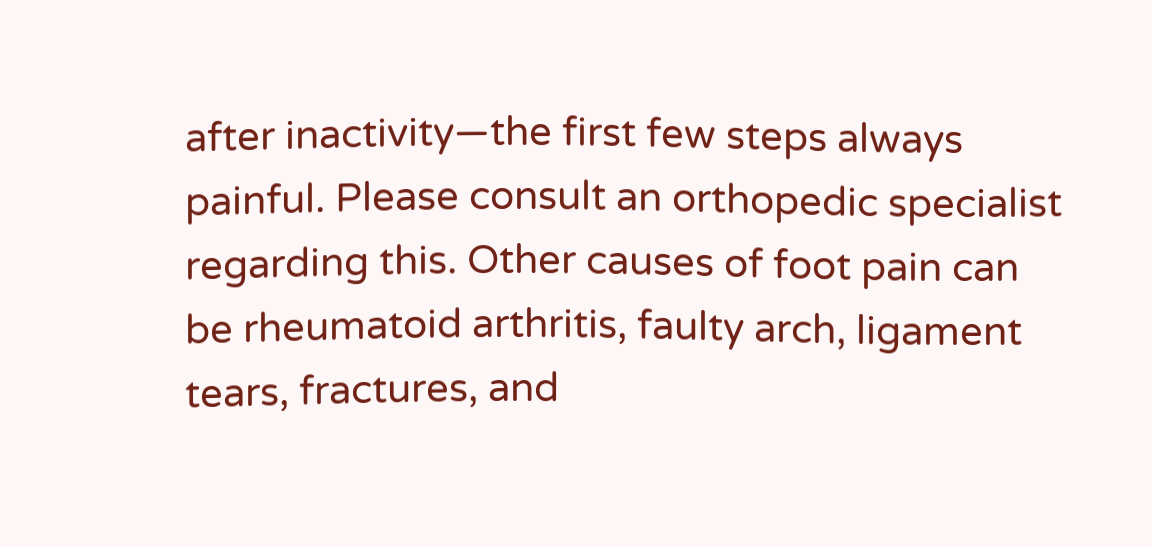after inactivity—the first few steps always painful. Please consult an orthopedic specialist regarding this. Other causes of foot pain can be rheumatoid arthritis, faulty arch, ligament tears, fractures, and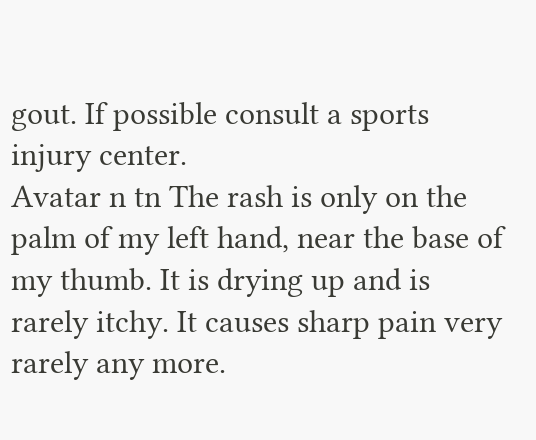gout. If possible consult a sports injury center.
Avatar n tn The rash is only on the palm of my left hand, near the base of my thumb. It is drying up and is rarely itchy. It causes sharp pain very rarely any more.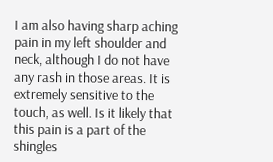I am also having sharp aching pain in my left shoulder and neck, although I do not have any rash in those areas. It is extremely sensitive to the touch, as well. Is it likely that this pain is a part of the shingles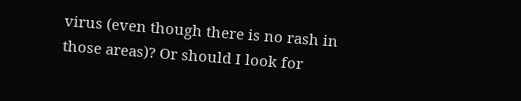virus (even though there is no rash in those areas)? Or should I look for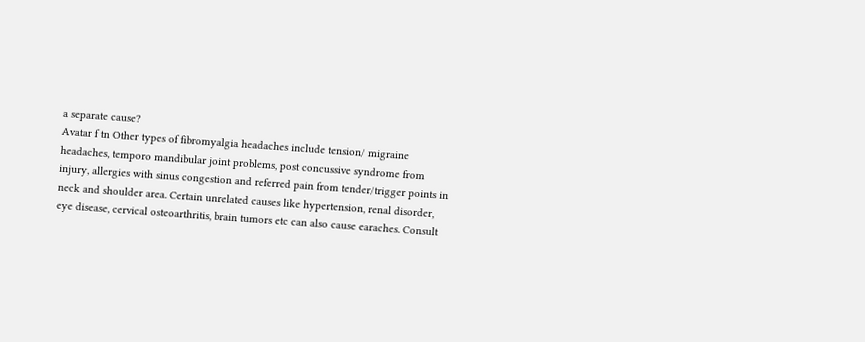a separate cause?
Avatar f tn Other types of fibromyalgia headaches include tension/ migraine headaches, temporo mandibular joint problems, post concussive syndrome from injury, allergies with sinus congestion and referred pain from tender/trigger points in neck and shoulder area. Certain unrelated causes like hypertension, renal disorder, eye disease, cervical osteoarthritis, brain tumors etc can also cause earaches. Consult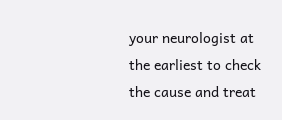your neurologist at the earliest to check the cause and treat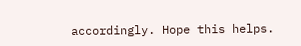accordingly. Hope this helps.